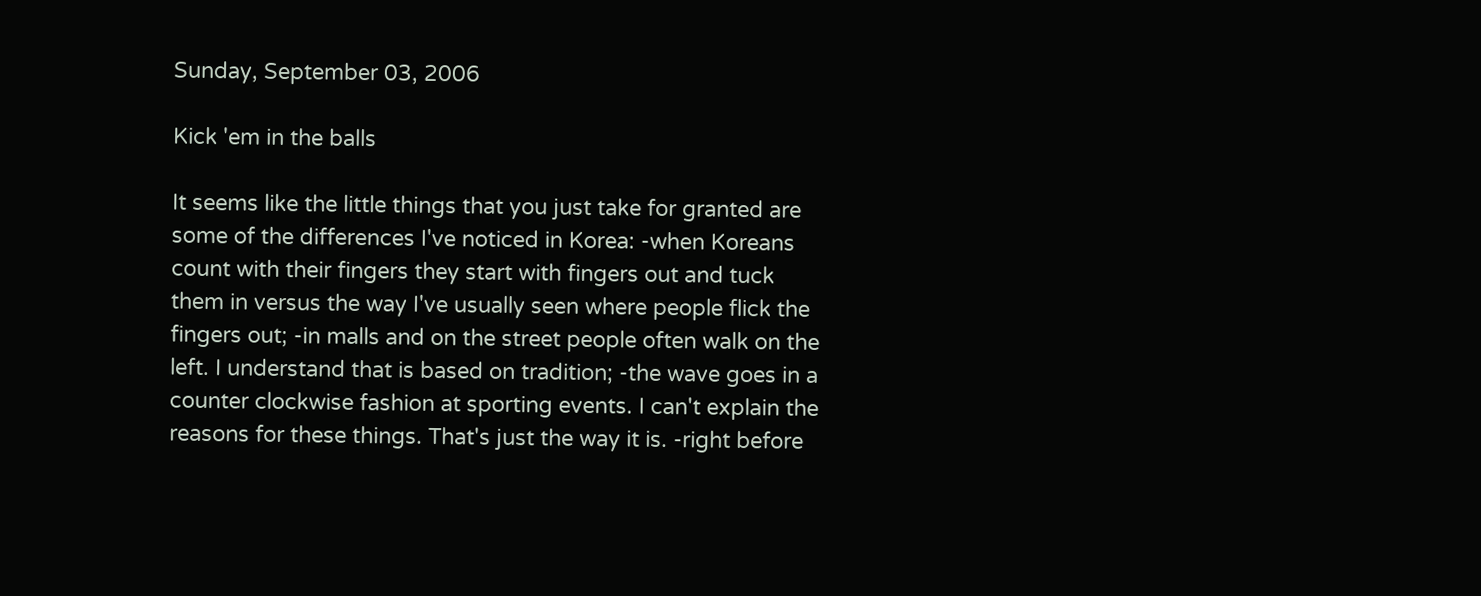Sunday, September 03, 2006

Kick 'em in the balls

It seems like the little things that you just take for granted are some of the differences I've noticed in Korea: -when Koreans count with their fingers they start with fingers out and tuck them in versus the way I've usually seen where people flick the fingers out; -in malls and on the street people often walk on the left. I understand that is based on tradition; -the wave goes in a counter clockwise fashion at sporting events. I can't explain the reasons for these things. That's just the way it is. -right before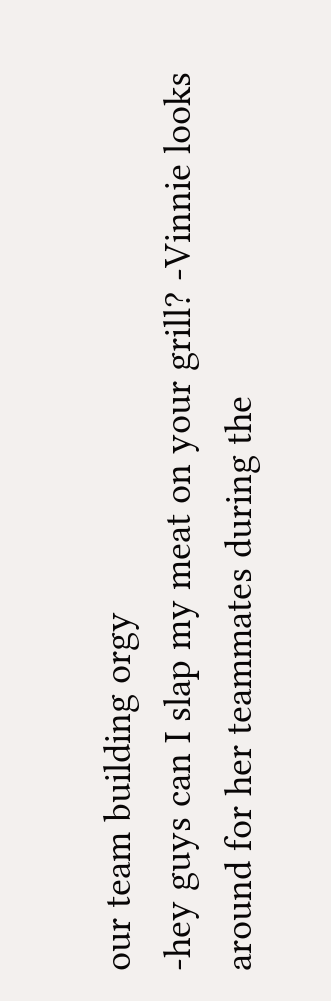our team building orgy
-hey guys can I slap my meat on your grill? -Vinnie looks around for her teammates during the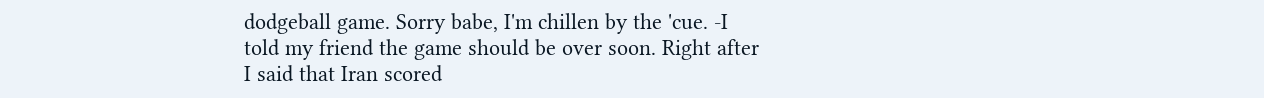dodgeball game. Sorry babe, I'm chillen by the 'cue. -I told my friend the game should be over soon. Right after I said that Iran scored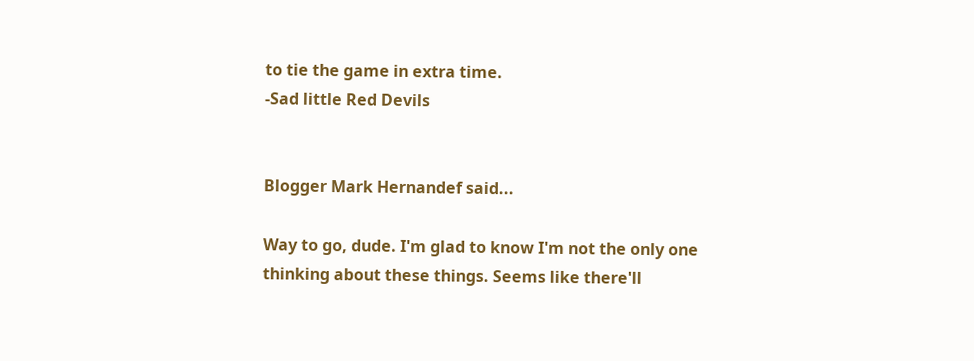to tie the game in extra time.
-Sad little Red Devils


Blogger Mark Hernandef said...

Way to go, dude. I'm glad to know I'm not the only one thinking about these things. Seems like there'll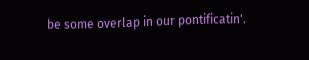be some overlap in our pontificatin'.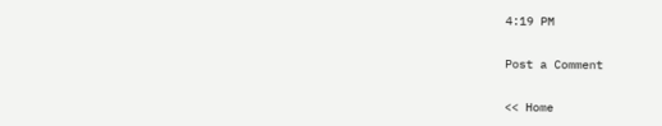4:19 PM

Post a Comment

<< Home